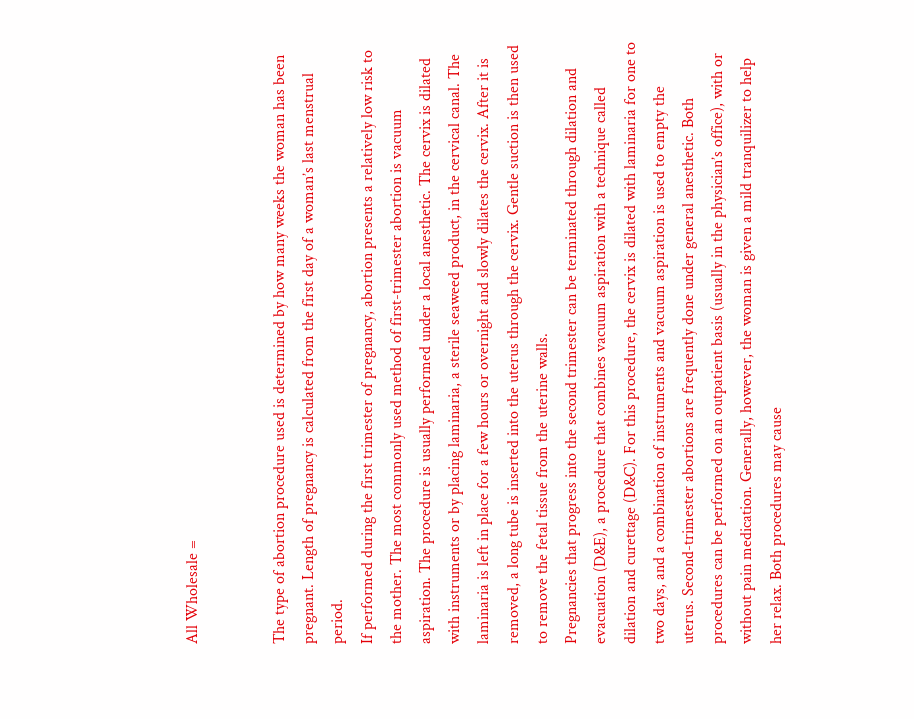All Wholesale =


The type of abortion procedure used is determined by how many weeks the woman has been pregnant. Length of pregnancy is calculated from the first day of a woman’s last menstrual period.
If performed during the first trimester of pregnancy, abortion presents a relatively low risk to the mother. The most commonly used method of first-trimester abortion is vacuum aspiration. The procedure is usually performed under a local anesthetic. The cervix is dilated with instruments or by placing laminaria, a sterile seaweed product, in the cervical canal. The laminaria is left in place for a few hours or overnight and slowly dilates the cervix. After it is removed, a long tube is inserted into the uterus through the cervix. Gentle suction is then used to remove the fetal tissue from the uterine walls.
Pregnancies that progress into the second trimester can be terminated through dilation and evacuation (D&E), a procedure that combines vacuum aspiration with a technique called dilation and curettage (D&C). For this procedure, the cervix is dilated with laminaria for one to two days, and a combination of instruments and vacuum aspiration is used to empty the uterus. Second-trimester abortions are frequently done under general anesthetic. Both procedures can be performed on an outpatient basis (usually in the physician’s office), with or without pain medication. Generally, however, the woman is given a mild tranquilizer to help her relax. Both procedures may cause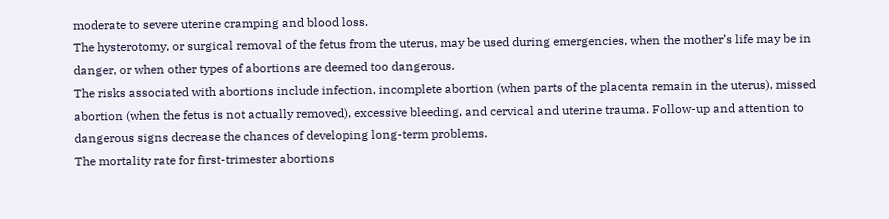moderate to severe uterine cramping and blood loss.
The hysterotomy, or surgical removal of the fetus from the uterus, may be used during emergencies, when the mother’s life may be in danger, or when other types of abortions are deemed too dangerous.
The risks associated with abortions include infection, incomplete abortion (when parts of the placenta remain in the uterus), missed abortion (when the fetus is not actually removed), excessive bleeding, and cervical and uterine trauma. Follow-up and attention to dangerous signs decrease the chances of developing long-term problems.
The mortality rate for first-trimester abortions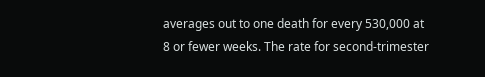averages out to one death for every 530,000 at 8 or fewer weeks. The rate for second-trimester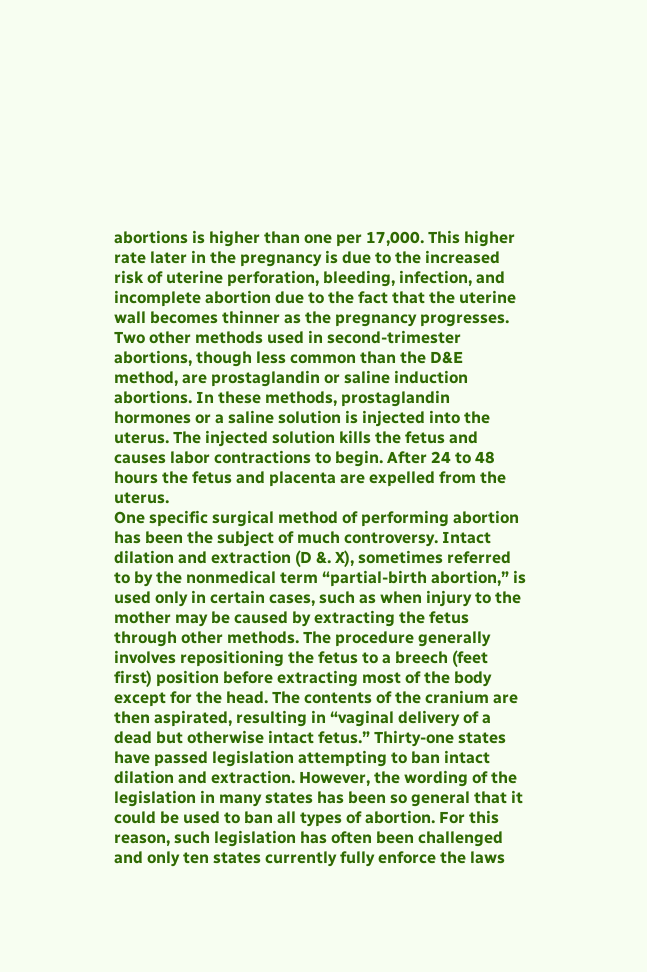abortions is higher than one per 17,000. This higher rate later in the pregnancy is due to the increased risk of uterine perforation, bleeding, infection, and incomplete abortion due to the fact that the uterine wall becomes thinner as the pregnancy progresses.
Two other methods used in second-trimester abortions, though less common than the D&E method, are prostaglandin or saline induction abortions. In these methods, prostaglandin hormones or a saline solution is injected into the uterus. The injected solution kills the fetus and causes labor contractions to begin. After 24 to 48 hours the fetus and placenta are expelled from the uterus.
One specific surgical method of performing abortion has been the subject of much controversy. Intact dilation and extraction (D &. X), sometimes referred to by the nonmedical term “partial-birth abortion,” is used only in certain cases, such as when injury to the mother may be caused by extracting the fetus through other methods. The procedure generally involves repositioning the fetus to a breech (feet first) position before extracting most of the body except for the head. The contents of the cranium are then aspirated, resulting in “vaginal delivery of a dead but otherwise intact fetus.” Thirty-one states have passed legislation attempting to ban intact dilation and extraction. However, the wording of the legislation in many states has been so general that it could be used to ban all types of abortion. For this reason, such legislation has often been challenged and only ten states currently fully enforce the laws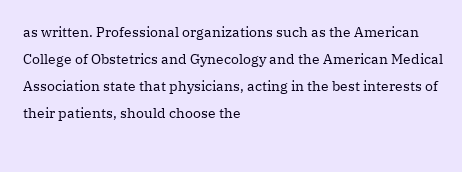as written. Professional organizations such as the American College of Obstetrics and Gynecology and the American Medical Association state that physicians, acting in the best interests of their patients, should choose the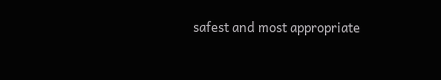safest and most appropriate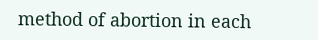method of abortion in each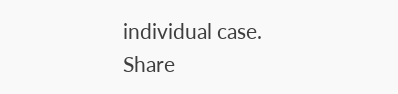individual case.
Share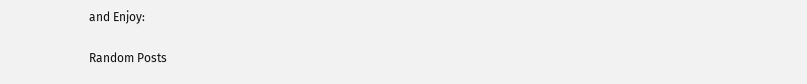and Enjoy:

Random Posts